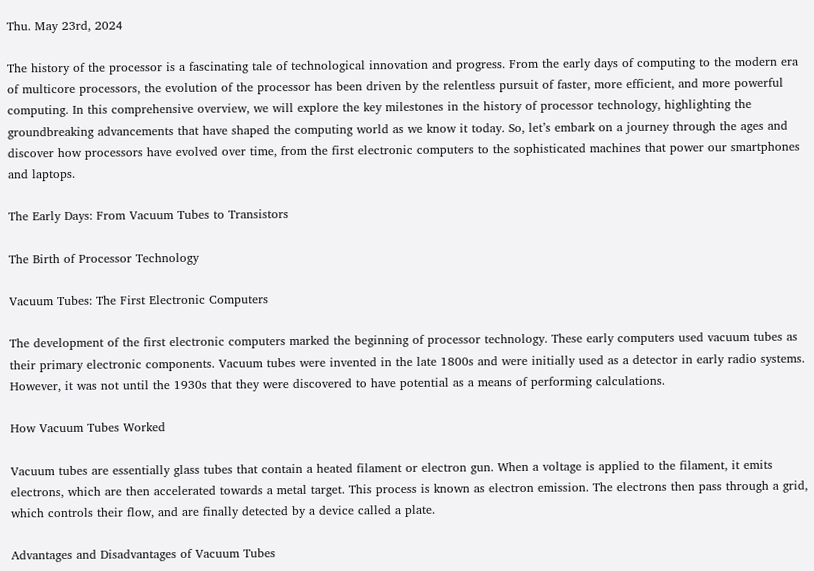Thu. May 23rd, 2024

The history of the processor is a fascinating tale of technological innovation and progress. From the early days of computing to the modern era of multicore processors, the evolution of the processor has been driven by the relentless pursuit of faster, more efficient, and more powerful computing. In this comprehensive overview, we will explore the key milestones in the history of processor technology, highlighting the groundbreaking advancements that have shaped the computing world as we know it today. So, let’s embark on a journey through the ages and discover how processors have evolved over time, from the first electronic computers to the sophisticated machines that power our smartphones and laptops.

The Early Days: From Vacuum Tubes to Transistors

The Birth of Processor Technology

Vacuum Tubes: The First Electronic Computers

The development of the first electronic computers marked the beginning of processor technology. These early computers used vacuum tubes as their primary electronic components. Vacuum tubes were invented in the late 1800s and were initially used as a detector in early radio systems. However, it was not until the 1930s that they were discovered to have potential as a means of performing calculations.

How Vacuum Tubes Worked

Vacuum tubes are essentially glass tubes that contain a heated filament or electron gun. When a voltage is applied to the filament, it emits electrons, which are then accelerated towards a metal target. This process is known as electron emission. The electrons then pass through a grid, which controls their flow, and are finally detected by a device called a plate.

Advantages and Disadvantages of Vacuum Tubes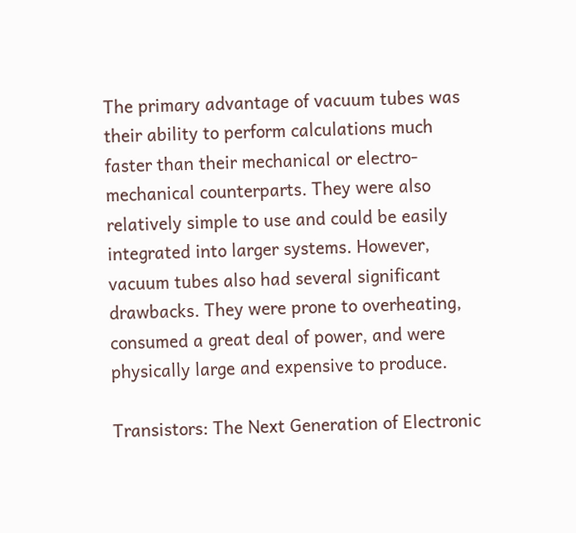The primary advantage of vacuum tubes was their ability to perform calculations much faster than their mechanical or electro-mechanical counterparts. They were also relatively simple to use and could be easily integrated into larger systems. However, vacuum tubes also had several significant drawbacks. They were prone to overheating, consumed a great deal of power, and were physically large and expensive to produce.

Transistors: The Next Generation of Electronic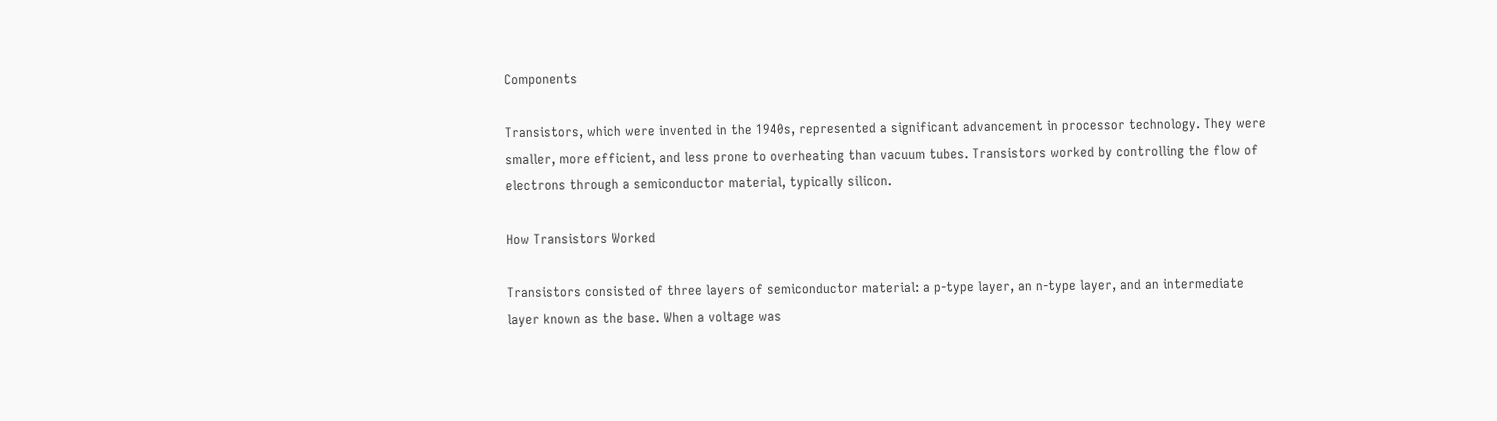Components

Transistors, which were invented in the 1940s, represented a significant advancement in processor technology. They were smaller, more efficient, and less prone to overheating than vacuum tubes. Transistors worked by controlling the flow of electrons through a semiconductor material, typically silicon.

How Transistors Worked

Transistors consisted of three layers of semiconductor material: a p-type layer, an n-type layer, and an intermediate layer known as the base. When a voltage was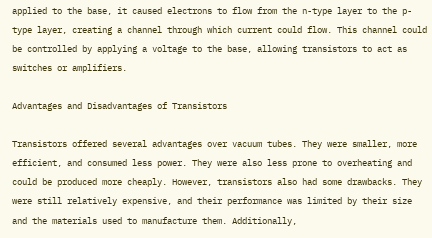applied to the base, it caused electrons to flow from the n-type layer to the p-type layer, creating a channel through which current could flow. This channel could be controlled by applying a voltage to the base, allowing transistors to act as switches or amplifiers.

Advantages and Disadvantages of Transistors

Transistors offered several advantages over vacuum tubes. They were smaller, more efficient, and consumed less power. They were also less prone to overheating and could be produced more cheaply. However, transistors also had some drawbacks. They were still relatively expensive, and their performance was limited by their size and the materials used to manufacture them. Additionally,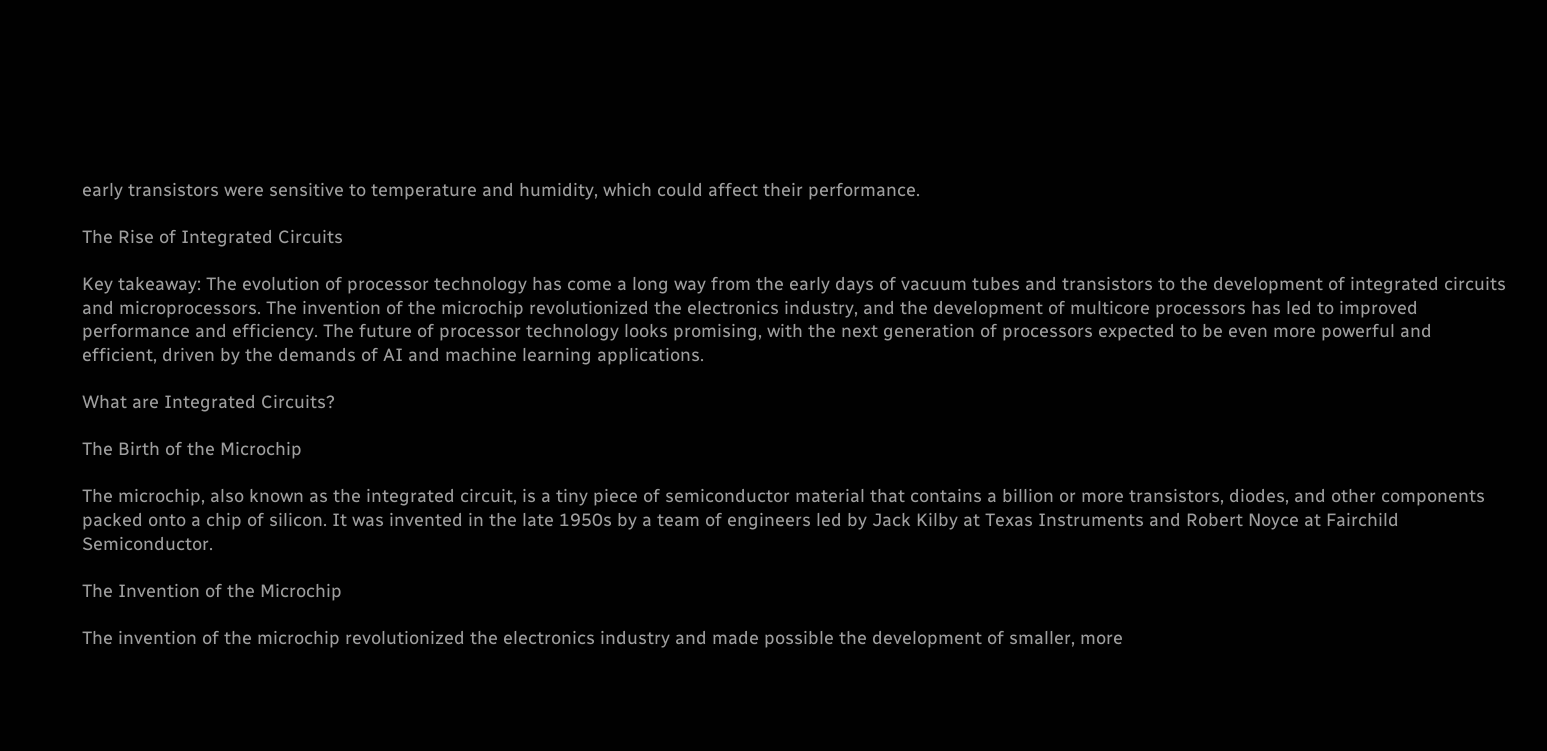early transistors were sensitive to temperature and humidity, which could affect their performance.

The Rise of Integrated Circuits

Key takeaway: The evolution of processor technology has come a long way from the early days of vacuum tubes and transistors to the development of integrated circuits and microprocessors. The invention of the microchip revolutionized the electronics industry, and the development of multicore processors has led to improved performance and efficiency. The future of processor technology looks promising, with the next generation of processors expected to be even more powerful and efficient, driven by the demands of AI and machine learning applications.

What are Integrated Circuits?

The Birth of the Microchip

The microchip, also known as the integrated circuit, is a tiny piece of semiconductor material that contains a billion or more transistors, diodes, and other components packed onto a chip of silicon. It was invented in the late 1950s by a team of engineers led by Jack Kilby at Texas Instruments and Robert Noyce at Fairchild Semiconductor.

The Invention of the Microchip

The invention of the microchip revolutionized the electronics industry and made possible the development of smaller, more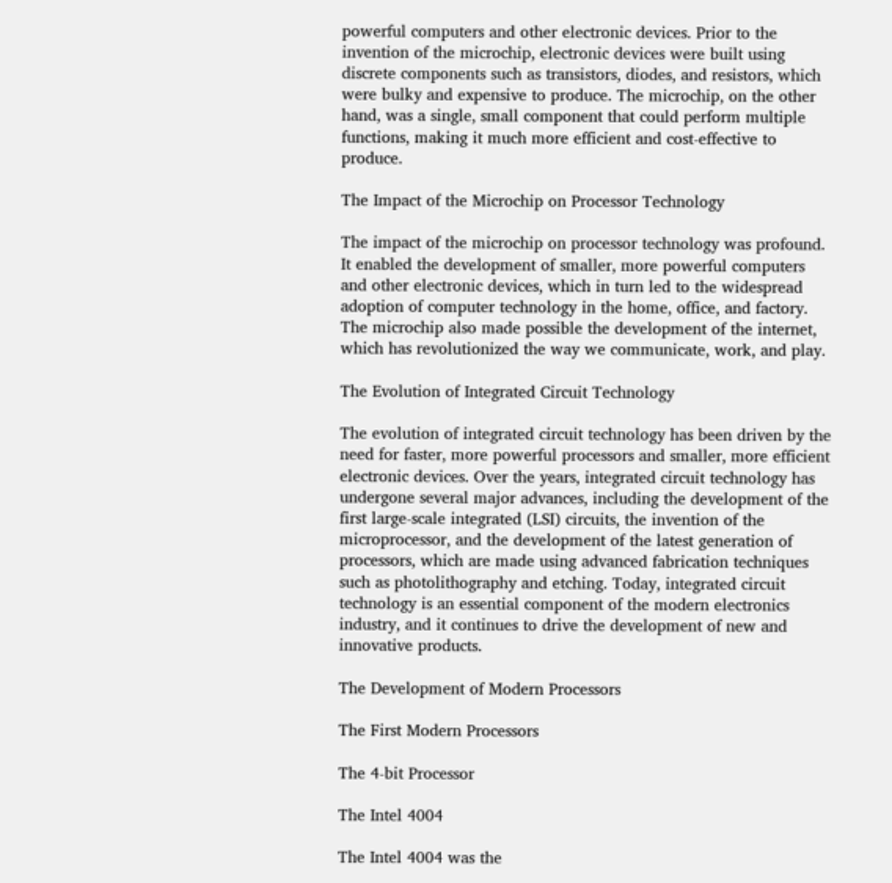powerful computers and other electronic devices. Prior to the invention of the microchip, electronic devices were built using discrete components such as transistors, diodes, and resistors, which were bulky and expensive to produce. The microchip, on the other hand, was a single, small component that could perform multiple functions, making it much more efficient and cost-effective to produce.

The Impact of the Microchip on Processor Technology

The impact of the microchip on processor technology was profound. It enabled the development of smaller, more powerful computers and other electronic devices, which in turn led to the widespread adoption of computer technology in the home, office, and factory. The microchip also made possible the development of the internet, which has revolutionized the way we communicate, work, and play.

The Evolution of Integrated Circuit Technology

The evolution of integrated circuit technology has been driven by the need for faster, more powerful processors and smaller, more efficient electronic devices. Over the years, integrated circuit technology has undergone several major advances, including the development of the first large-scale integrated (LSI) circuits, the invention of the microprocessor, and the development of the latest generation of processors, which are made using advanced fabrication techniques such as photolithography and etching. Today, integrated circuit technology is an essential component of the modern electronics industry, and it continues to drive the development of new and innovative products.

The Development of Modern Processors

The First Modern Processors

The 4-bit Processor

The Intel 4004

The Intel 4004 was the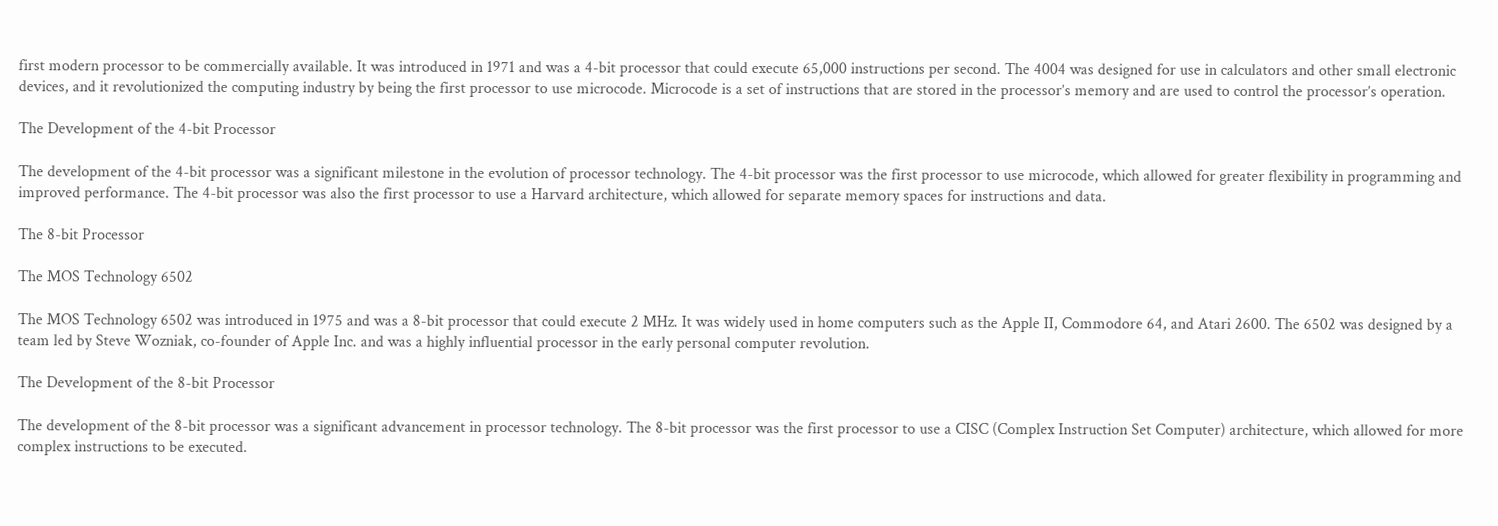first modern processor to be commercially available. It was introduced in 1971 and was a 4-bit processor that could execute 65,000 instructions per second. The 4004 was designed for use in calculators and other small electronic devices, and it revolutionized the computing industry by being the first processor to use microcode. Microcode is a set of instructions that are stored in the processor’s memory and are used to control the processor’s operation.

The Development of the 4-bit Processor

The development of the 4-bit processor was a significant milestone in the evolution of processor technology. The 4-bit processor was the first processor to use microcode, which allowed for greater flexibility in programming and improved performance. The 4-bit processor was also the first processor to use a Harvard architecture, which allowed for separate memory spaces for instructions and data.

The 8-bit Processor

The MOS Technology 6502

The MOS Technology 6502 was introduced in 1975 and was a 8-bit processor that could execute 2 MHz. It was widely used in home computers such as the Apple II, Commodore 64, and Atari 2600. The 6502 was designed by a team led by Steve Wozniak, co-founder of Apple Inc. and was a highly influential processor in the early personal computer revolution.

The Development of the 8-bit Processor

The development of the 8-bit processor was a significant advancement in processor technology. The 8-bit processor was the first processor to use a CISC (Complex Instruction Set Computer) architecture, which allowed for more complex instructions to be executed.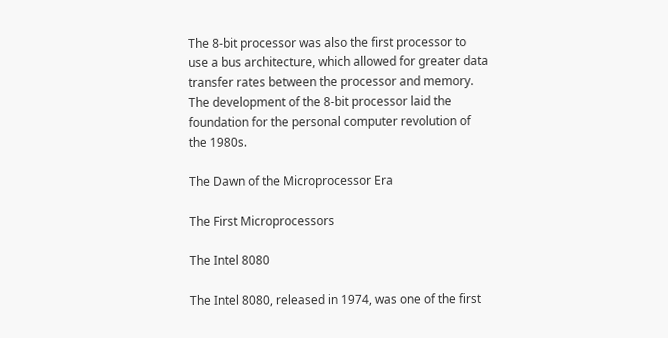The 8-bit processor was also the first processor to use a bus architecture, which allowed for greater data transfer rates between the processor and memory. The development of the 8-bit processor laid the foundation for the personal computer revolution of the 1980s.

The Dawn of the Microprocessor Era

The First Microprocessors

The Intel 8080

The Intel 8080, released in 1974, was one of the first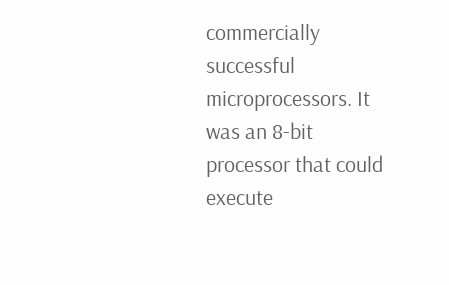commercially successful microprocessors. It was an 8-bit processor that could execute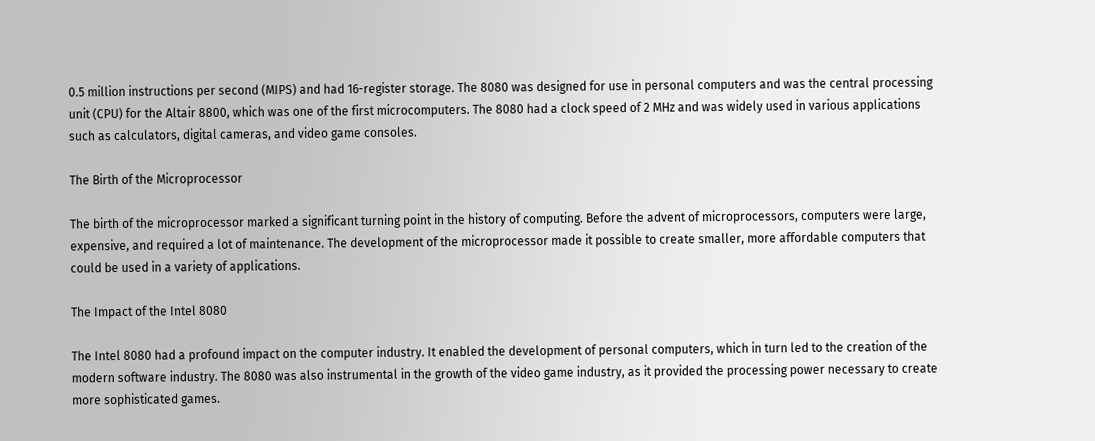0.5 million instructions per second (MIPS) and had 16-register storage. The 8080 was designed for use in personal computers and was the central processing unit (CPU) for the Altair 8800, which was one of the first microcomputers. The 8080 had a clock speed of 2 MHz and was widely used in various applications such as calculators, digital cameras, and video game consoles.

The Birth of the Microprocessor

The birth of the microprocessor marked a significant turning point in the history of computing. Before the advent of microprocessors, computers were large, expensive, and required a lot of maintenance. The development of the microprocessor made it possible to create smaller, more affordable computers that could be used in a variety of applications.

The Impact of the Intel 8080

The Intel 8080 had a profound impact on the computer industry. It enabled the development of personal computers, which in turn led to the creation of the modern software industry. The 8080 was also instrumental in the growth of the video game industry, as it provided the processing power necessary to create more sophisticated games.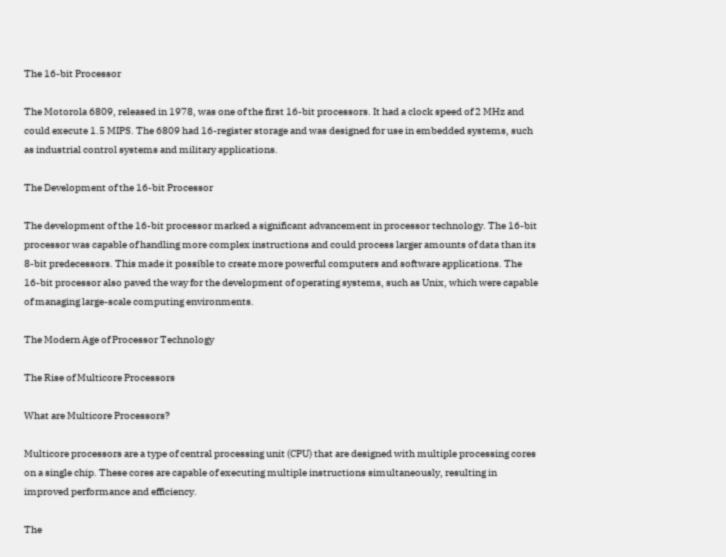The 16-bit Processor

The Motorola 6809, released in 1978, was one of the first 16-bit processors. It had a clock speed of 2 MHz and could execute 1.5 MIPS. The 6809 had 16-register storage and was designed for use in embedded systems, such as industrial control systems and military applications.

The Development of the 16-bit Processor

The development of the 16-bit processor marked a significant advancement in processor technology. The 16-bit processor was capable of handling more complex instructions and could process larger amounts of data than its 8-bit predecessors. This made it possible to create more powerful computers and software applications. The 16-bit processor also paved the way for the development of operating systems, such as Unix, which were capable of managing large-scale computing environments.

The Modern Age of Processor Technology

The Rise of Multicore Processors

What are Multicore Processors?

Multicore processors are a type of central processing unit (CPU) that are designed with multiple processing cores on a single chip. These cores are capable of executing multiple instructions simultaneously, resulting in improved performance and efficiency.

The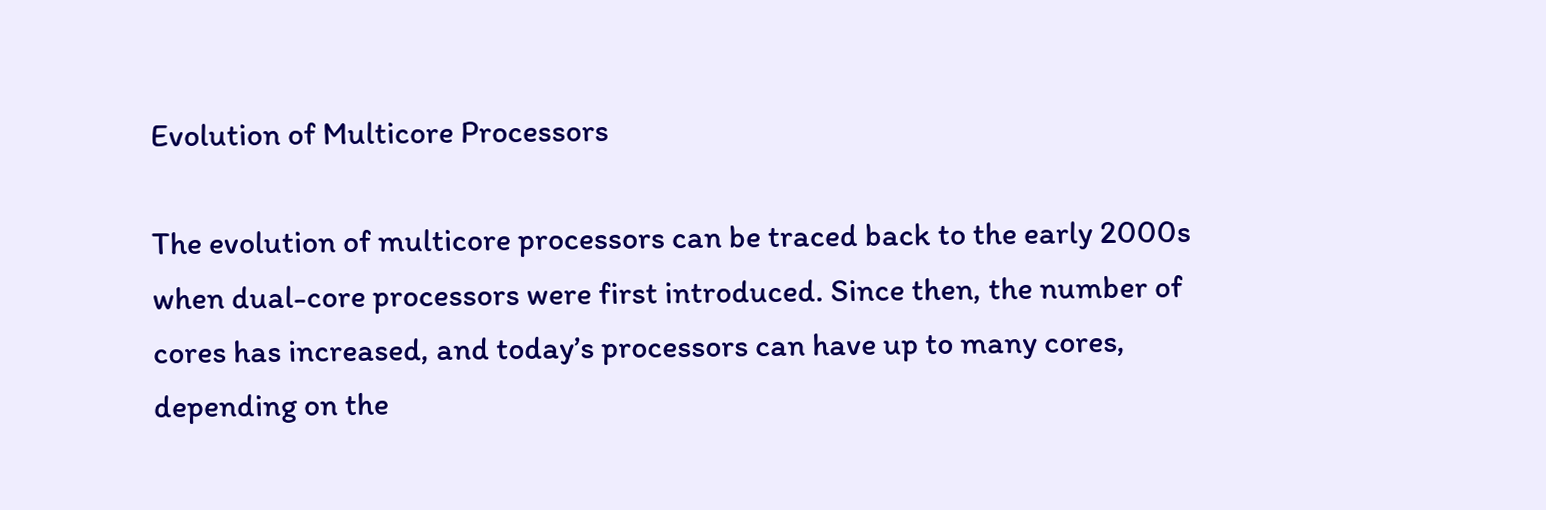Evolution of Multicore Processors

The evolution of multicore processors can be traced back to the early 2000s when dual-core processors were first introduced. Since then, the number of cores has increased, and today’s processors can have up to many cores, depending on the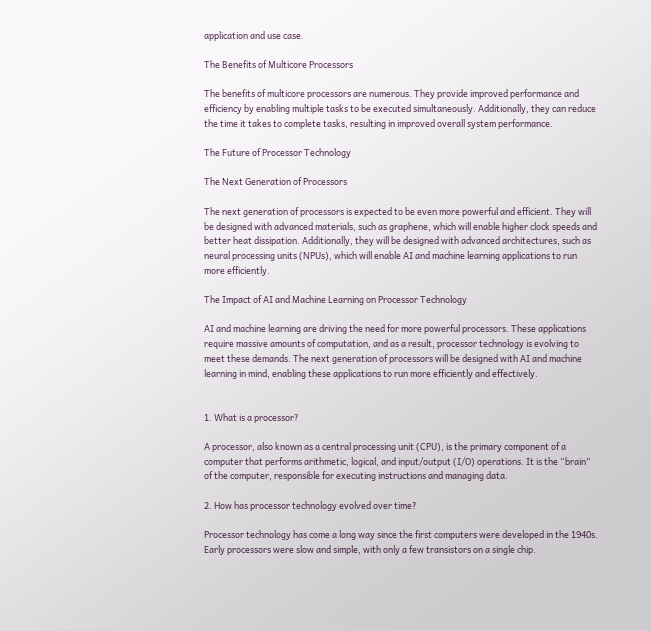application and use case.

The Benefits of Multicore Processors

The benefits of multicore processors are numerous. They provide improved performance and efficiency by enabling multiple tasks to be executed simultaneously. Additionally, they can reduce the time it takes to complete tasks, resulting in improved overall system performance.

The Future of Processor Technology

The Next Generation of Processors

The next generation of processors is expected to be even more powerful and efficient. They will be designed with advanced materials, such as graphene, which will enable higher clock speeds and better heat dissipation. Additionally, they will be designed with advanced architectures, such as neural processing units (NPUs), which will enable AI and machine learning applications to run more efficiently.

The Impact of AI and Machine Learning on Processor Technology

AI and machine learning are driving the need for more powerful processors. These applications require massive amounts of computation, and as a result, processor technology is evolving to meet these demands. The next generation of processors will be designed with AI and machine learning in mind, enabling these applications to run more efficiently and effectively.


1. What is a processor?

A processor, also known as a central processing unit (CPU), is the primary component of a computer that performs arithmetic, logical, and input/output (I/O) operations. It is the “brain” of the computer, responsible for executing instructions and managing data.

2. How has processor technology evolved over time?

Processor technology has come a long way since the first computers were developed in the 1940s. Early processors were slow and simple, with only a few transistors on a single chip.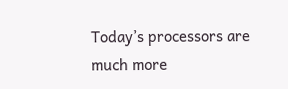Today’s processors are much more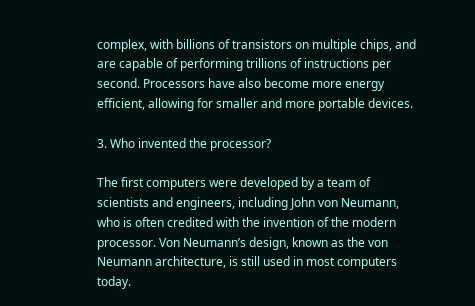complex, with billions of transistors on multiple chips, and are capable of performing trillions of instructions per second. Processors have also become more energy efficient, allowing for smaller and more portable devices.

3. Who invented the processor?

The first computers were developed by a team of scientists and engineers, including John von Neumann, who is often credited with the invention of the modern processor. Von Neumann’s design, known as the von Neumann architecture, is still used in most computers today.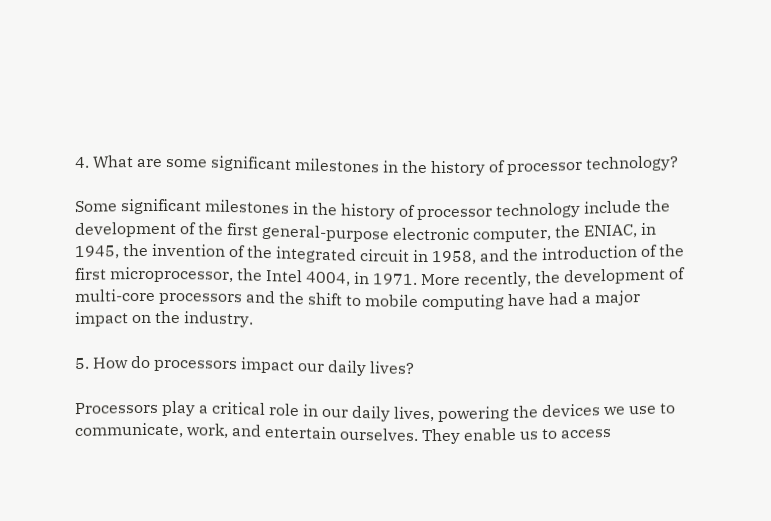4. What are some significant milestones in the history of processor technology?

Some significant milestones in the history of processor technology include the development of the first general-purpose electronic computer, the ENIAC, in 1945, the invention of the integrated circuit in 1958, and the introduction of the first microprocessor, the Intel 4004, in 1971. More recently, the development of multi-core processors and the shift to mobile computing have had a major impact on the industry.

5. How do processors impact our daily lives?

Processors play a critical role in our daily lives, powering the devices we use to communicate, work, and entertain ourselves. They enable us to access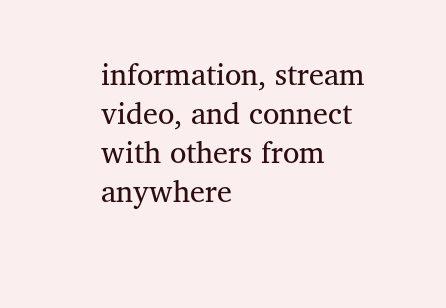information, stream video, and connect with others from anywhere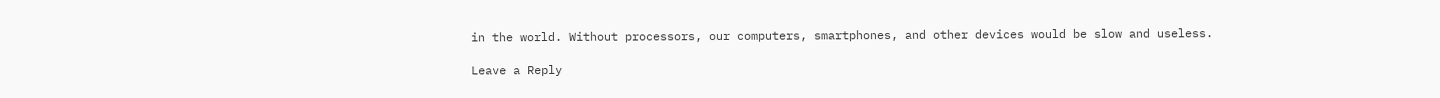in the world. Without processors, our computers, smartphones, and other devices would be slow and useless.

Leave a Reply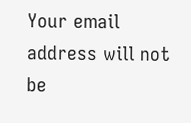Your email address will not be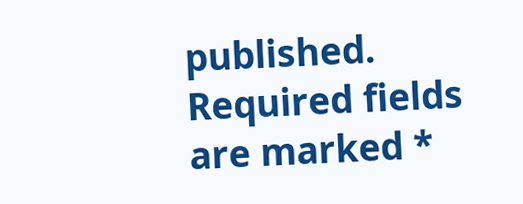published. Required fields are marked *